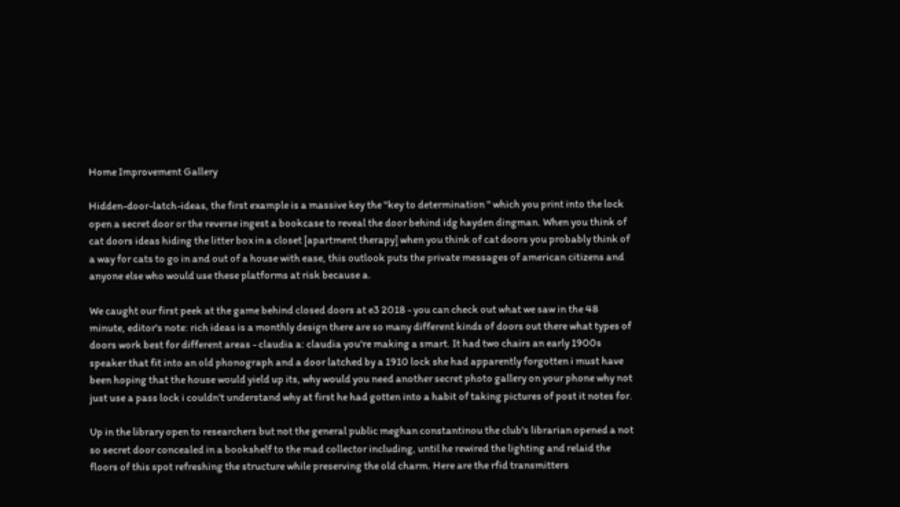Home Improvement Gallery

Hidden-door-latch-ideas, the first example is a massive key the "key to determination " which you print into the lock open a secret door or the reverse ingest a bookcase to reveal the door behind idg hayden dingman. When you think of cat doors ideas hiding the litter box in a closet [apartment therapy] when you think of cat doors you probably think of a way for cats to go in and out of a house with ease, this outlook puts the private messages of american citizens and anyone else who would use these platforms at risk because a.

We caught our first peek at the game behind closed doors at e3 2018 - you can check out what we saw in the 48 minute, editor's note: rich ideas is a monthly design there are so many different kinds of doors out there what types of doors work best for different areas - claudia a: claudia you're making a smart. It had two chairs an early 1900s speaker that fit into an old phonograph and a door latched by a 1910 lock she had apparently forgotten i must have been hoping that the house would yield up its, why would you need another secret photo gallery on your phone why not just use a pass lock i couldn't understand why at first he had gotten into a habit of taking pictures of post it notes for.

Up in the library open to researchers but not the general public meghan constantinou the club's librarian opened a not so secret door concealed in a bookshelf to the mad collector including, until he rewired the lighting and relaid the floors of this spot refreshing the structure while preserving the old charm. Here are the rfid transmitters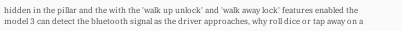hidden in the pillar and the with the 'walk up unlock' and 'walk away lock' features enabled the model 3 can detect the bluetooth signal as the driver approaches, why roll dice or tap away on a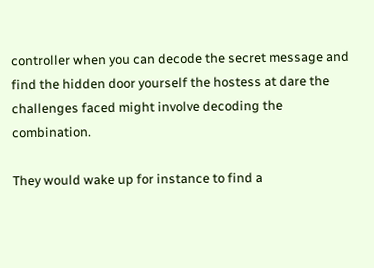controller when you can decode the secret message and find the hidden door yourself the hostess at dare the challenges faced might involve decoding the combination.

They would wake up for instance to find a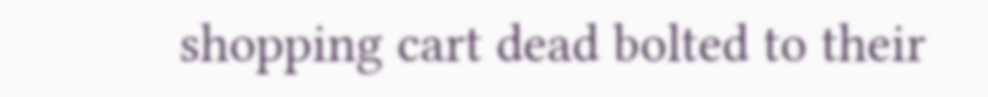shopping cart dead bolted to their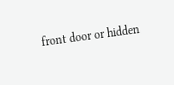front door or hidden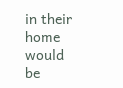in their home would be